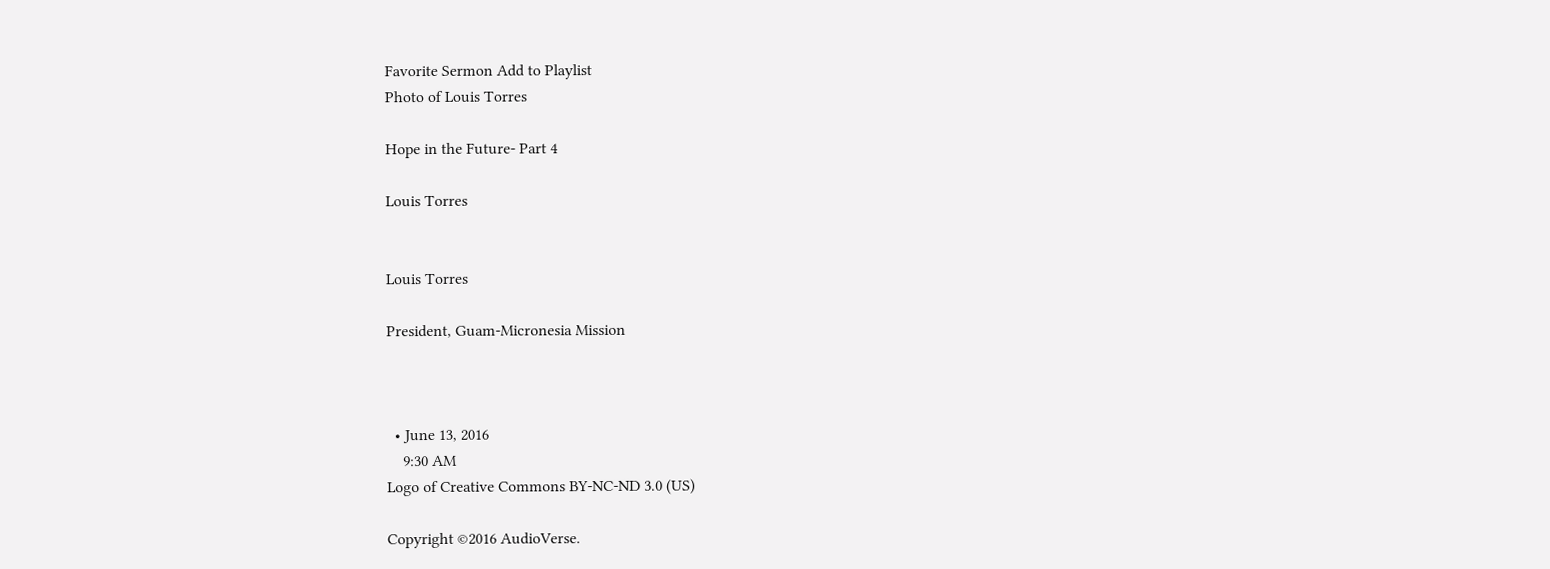Favorite Sermon Add to Playlist
Photo of Louis Torres

Hope in the Future- Part 4

Louis Torres


Louis Torres

President, Guam-Micronesia Mission



  • June 13, 2016
    9:30 AM
Logo of Creative Commons BY-NC-ND 3.0 (US)

Copyright ©2016 AudioVerse.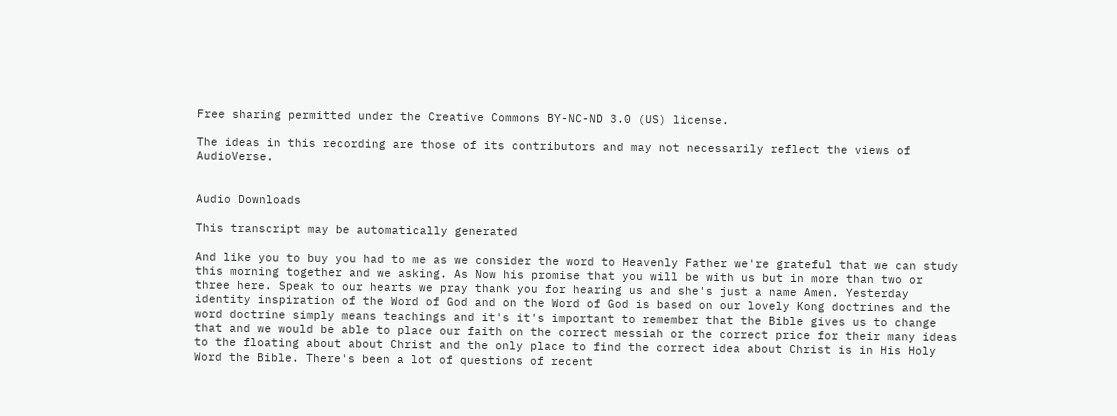Free sharing permitted under the Creative Commons BY-NC-ND 3.0 (US) license.

The ideas in this recording are those of its contributors and may not necessarily reflect the views of AudioVerse.


Audio Downloads

This transcript may be automatically generated

And like you to buy you had to me as we consider the word to Heavenly Father we're grateful that we can study this morning together and we asking. As Now his promise that you will be with us but in more than two or three here. Speak to our hearts we pray thank you for hearing us and she's just a name Amen. Yesterday identity inspiration of the Word of God and on the Word of God is based on our lovely Kong doctrines and the word doctrine simply means teachings and it's it's important to remember that the Bible gives us to change that and we would be able to place our faith on the correct messiah or the correct price for their many ideas to the floating about about Christ and the only place to find the correct idea about Christ is in His Holy Word the Bible. There's been a lot of questions of recent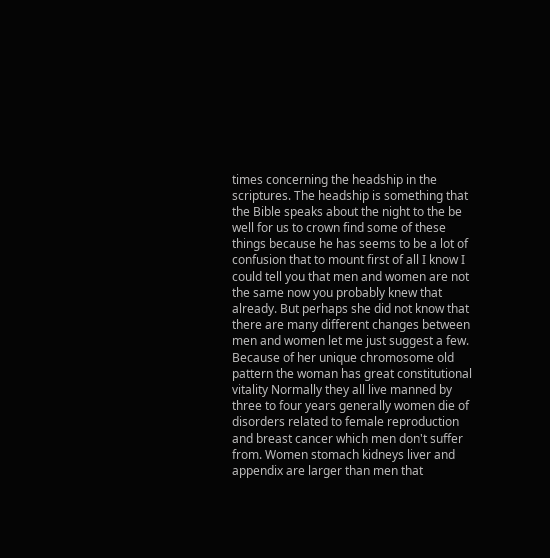times concerning the headship in the scriptures. The headship is something that the Bible speaks about the night to the be well for us to crown find some of these things because he has seems to be a lot of confusion that to mount first of all I know I could tell you that men and women are not the same now you probably knew that already. But perhaps she did not know that there are many different changes between men and women let me just suggest a few. Because of her unique chromosome old pattern the woman has great constitutional vitality Normally they all live manned by three to four years generally women die of disorders related to female reproduction and breast cancer which men don't suffer from. Women stomach kidneys liver and appendix are larger than men that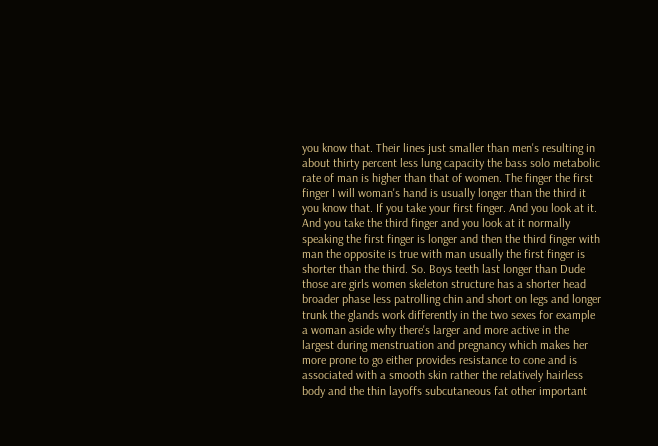you know that. Their lines just smaller than men's resulting in about thirty percent less lung capacity the bass solo metabolic rate of man is higher than that of women. The finger the first finger I will woman's hand is usually longer than the third it you know that. If you take your first finger. And you look at it. And you take the third finger and you look at it normally speaking the first finger is longer and then the third finger with man the opposite is true with man usually the first finger is shorter than the third. So. Boys teeth last longer than Dude those are girls women skeleton structure has a shorter head broader phase less patrolling chin and short on legs and longer trunk the glands work differently in the two sexes for example a woman aside why there's larger and more active in the largest during menstruation and pregnancy which makes her more prone to go either provides resistance to cone and is associated with a smooth skin rather the relatively hairless body and the thin layoffs subcutaneous fat other important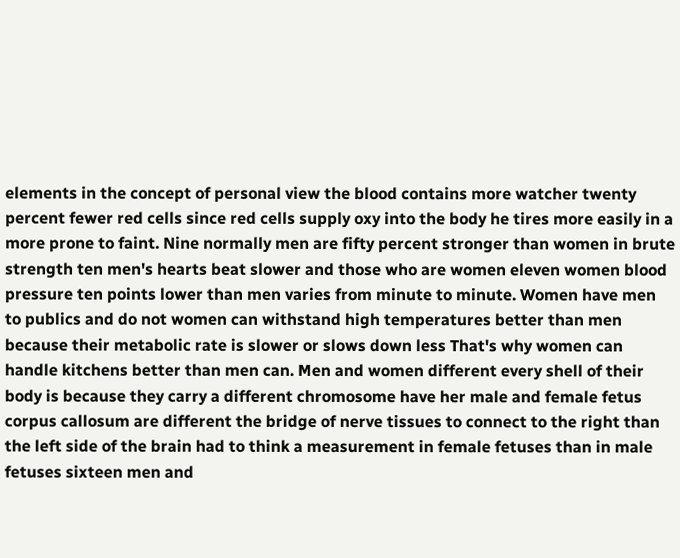elements in the concept of personal view the blood contains more watcher twenty percent fewer red cells since red cells supply oxy into the body he tires more easily in a more prone to faint. Nine normally men are fifty percent stronger than women in brute strength ten men's hearts beat slower and those who are women eleven women blood pressure ten points lower than men varies from minute to minute. Women have men to publics and do not women can withstand high temperatures better than men because their metabolic rate is slower or slows down less That's why women can handle kitchens better than men can. Men and women different every shell of their body is because they carry a different chromosome have her male and female fetus corpus callosum are different the bridge of nerve tissues to connect to the right than the left side of the brain had to think a measurement in female fetuses than in male fetuses sixteen men and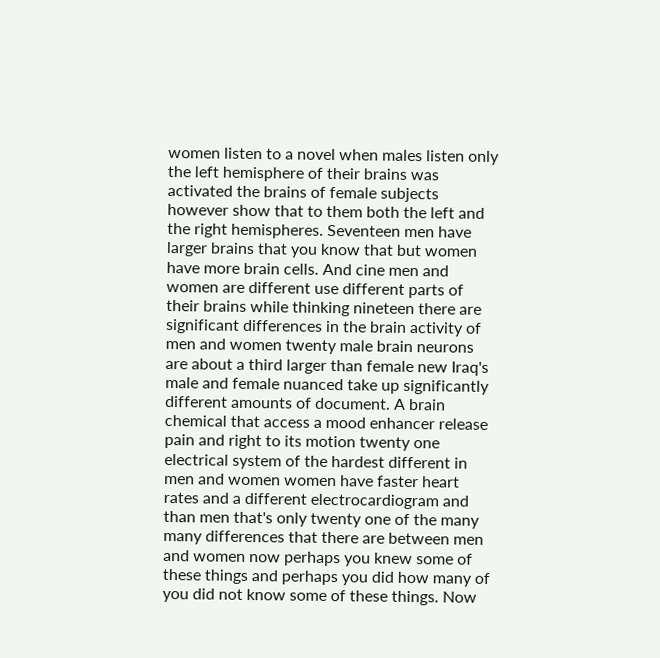women listen to a novel when males listen only the left hemisphere of their brains was activated the brains of female subjects however show that to them both the left and the right hemispheres. Seventeen men have larger brains that you know that but women have more brain cells. And cine men and women are different use different parts of their brains while thinking nineteen there are significant differences in the brain activity of men and women twenty male brain neurons are about a third larger than female new Iraq's male and female nuanced take up significantly different amounts of document. A brain chemical that access a mood enhancer release pain and right to its motion twenty one electrical system of the hardest different in men and women women have faster heart rates and a different electrocardiogram and than men that's only twenty one of the many many differences that there are between men and women now perhaps you knew some of these things and perhaps you did how many of you did not know some of these things. Now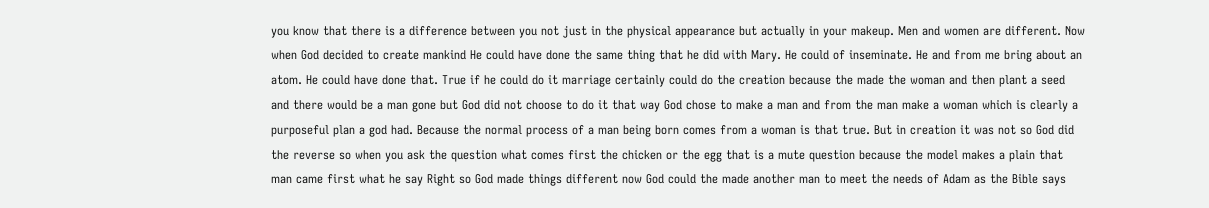you know that there is a difference between you not just in the physical appearance but actually in your makeup. Men and women are different. Now when God decided to create mankind He could have done the same thing that he did with Mary. He could of inseminate. He and from me bring about an atom. He could have done that. True if he could do it marriage certainly could do the creation because the made the woman and then plant a seed and there would be a man gone but God did not choose to do it that way God chose to make a man and from the man make a woman which is clearly a purposeful plan a god had. Because the normal process of a man being born comes from a woman is that true. But in creation it was not so God did the reverse so when you ask the question what comes first the chicken or the egg that is a mute question because the model makes a plain that man came first what he say Right so God made things different now God could the made another man to meet the needs of Adam as the Bible says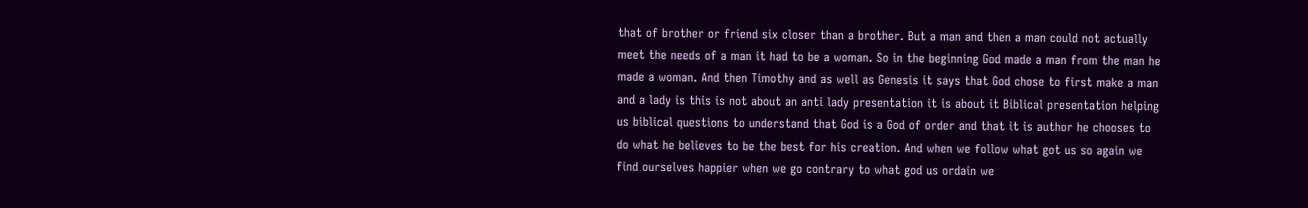that of brother or friend six closer than a brother. But a man and then a man could not actually meet the needs of a man it had to be a woman. So in the beginning God made a man from the man he made a woman. And then Timothy and as well as Genesis it says that God chose to first make a man and a lady is this is not about an anti lady presentation it is about it Biblical presentation helping us biblical questions to understand that God is a God of order and that it is author he chooses to do what he believes to be the best for his creation. And when we follow what got us so again we find ourselves happier when we go contrary to what god us ordain we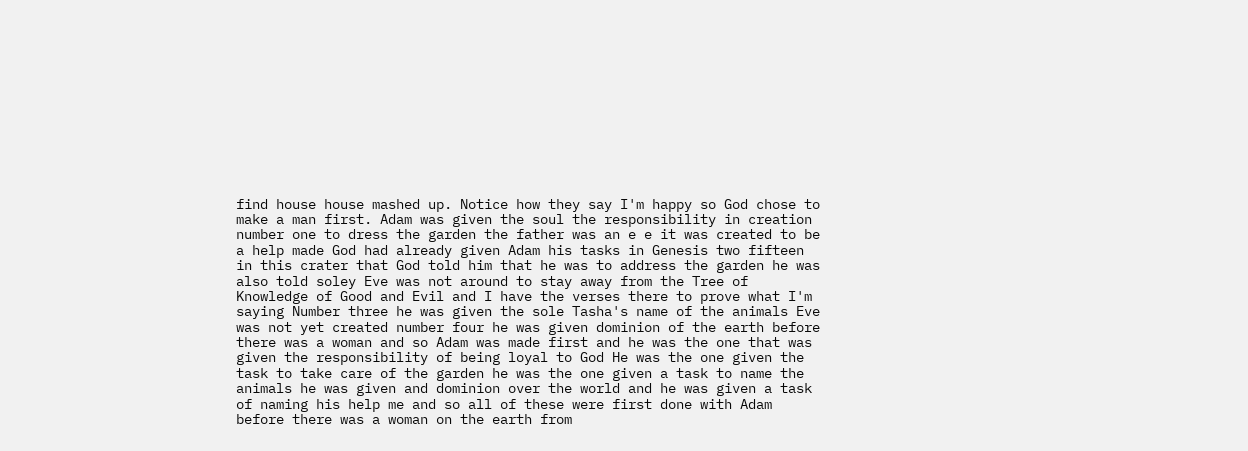find house house mashed up. Notice how they say I'm happy so God chose to make a man first. Adam was given the soul the responsibility in creation number one to dress the garden the father was an e e it was created to be a help made God had already given Adam his tasks in Genesis two fifteen in this crater that God told him that he was to address the garden he was also told soley Eve was not around to stay away from the Tree of Knowledge of Good and Evil and I have the verses there to prove what I'm saying Number three he was given the sole Tasha's name of the animals Eve was not yet created number four he was given dominion of the earth before there was a woman and so Adam was made first and he was the one that was given the responsibility of being loyal to God He was the one given the task to take care of the garden he was the one given a task to name the animals he was given and dominion over the world and he was given a task of naming his help me and so all of these were first done with Adam before there was a woman on the earth from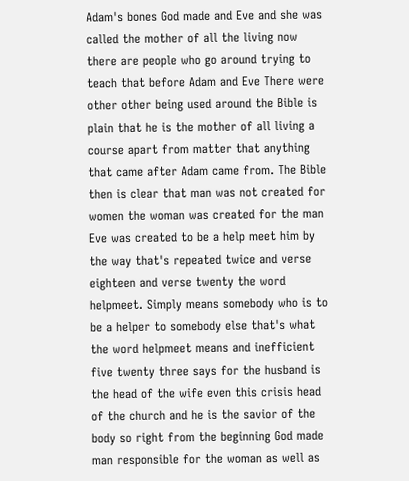Adam's bones God made and Eve and she was called the mother of all the living now there are people who go around trying to teach that before Adam and Eve There were other other being used around the Bible is plain that he is the mother of all living a course apart from matter that anything that came after Adam came from. The Bible then is clear that man was not created for women the woman was created for the man Eve was created to be a help meet him by the way that's repeated twice and verse eighteen and verse twenty the word helpmeet. Simply means somebody who is to be a helper to somebody else that's what the word helpmeet means and inefficient five twenty three says for the husband is the head of the wife even this crisis head of the church and he is the savior of the body so right from the beginning God made man responsible for the woman as well as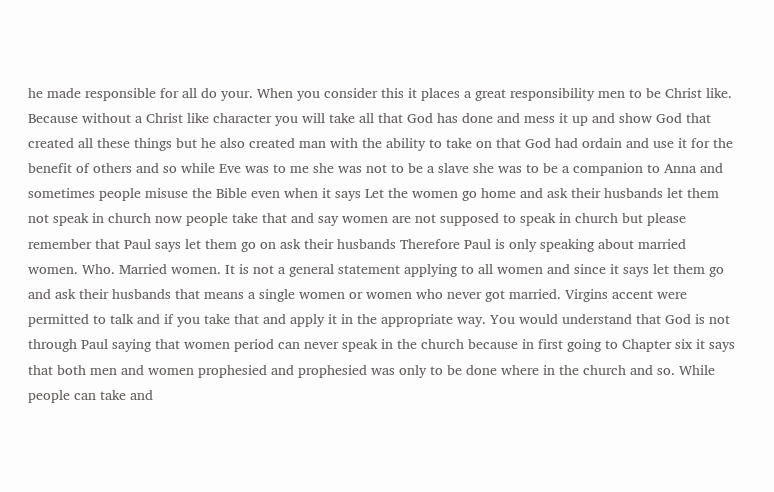he made responsible for all do your. When you consider this it places a great responsibility men to be Christ like. Because without a Christ like character you will take all that God has done and mess it up and show God that created all these things but he also created man with the ability to take on that God had ordain and use it for the benefit of others and so while Eve was to me she was not to be a slave she was to be a companion to Anna and sometimes people misuse the Bible even when it says Let the women go home and ask their husbands let them not speak in church now people take that and say women are not supposed to speak in church but please remember that Paul says let them go on ask their husbands Therefore Paul is only speaking about married women. Who. Married women. It is not a general statement applying to all women and since it says let them go and ask their husbands that means a single women or women who never got married. Virgins accent were permitted to talk and if you take that and apply it in the appropriate way. You would understand that God is not through Paul saying that women period can never speak in the church because in first going to Chapter six it says that both men and women prophesied and prophesied was only to be done where in the church and so. While people can take and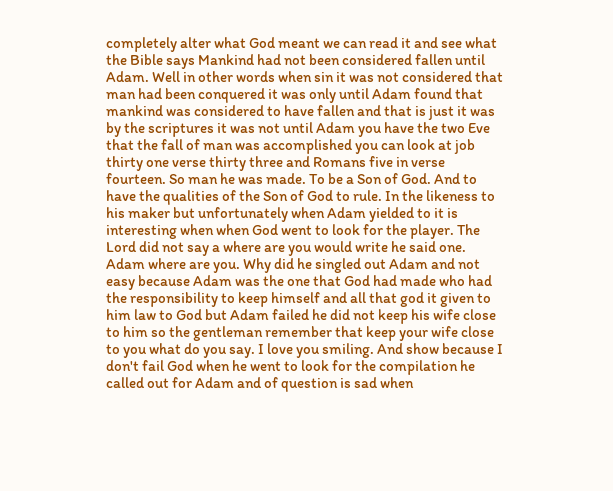completely alter what God meant we can read it and see what the Bible says Mankind had not been considered fallen until Adam. Well in other words when sin it was not considered that man had been conquered it was only until Adam found that mankind was considered to have fallen and that is just it was by the scriptures it was not until Adam you have the two Eve that the fall of man was accomplished you can look at job thirty one verse thirty three and Romans five in verse fourteen. So man he was made. To be a Son of God. And to have the qualities of the Son of God to rule. In the likeness to his maker but unfortunately when Adam yielded to it is interesting when when God went to look for the player. The Lord did not say a where are you would write he said one. Adam where are you. Why did he singled out Adam and not easy because Adam was the one that God had made who had the responsibility to keep himself and all that god it given to him law to God but Adam failed he did not keep his wife close to him so the gentleman remember that keep your wife close to you what do you say. I love you smiling. And show because I don't fail God when he went to look for the compilation he called out for Adam and of question is sad when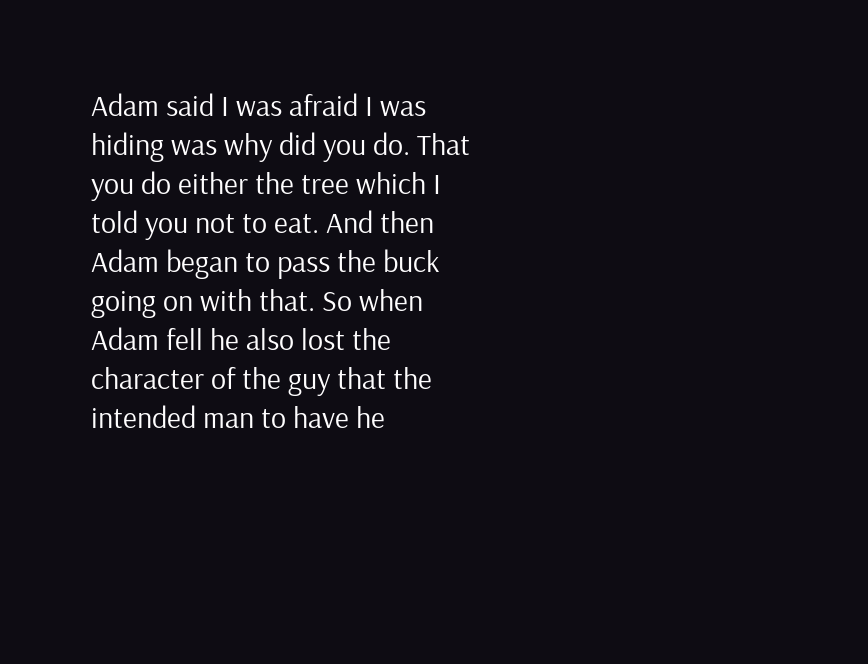Adam said I was afraid I was hiding was why did you do. That you do either the tree which I told you not to eat. And then Adam began to pass the buck going on with that. So when Adam fell he also lost the character of the guy that the intended man to have he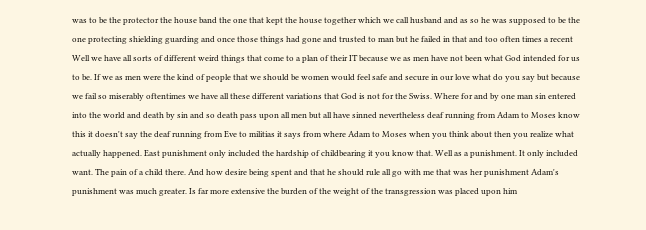was to be the protector the house band the one that kept the house together which we call husband and as so he was supposed to be the one protecting shielding guarding and once those things had gone and trusted to man but he failed in that and too often times a recent Well we have all sorts of different weird things that come to a plan of their IT because we as men have not been what God intended for us to be. If we as men were the kind of people that we should be women would feel safe and secure in our love what do you say but because we fail so miserably oftentimes we have all these different variations that God is not for the Swiss. Where for and by one man sin entered into the world and death by sin and so death pass upon all men but all have sinned nevertheless deaf running from Adam to Moses know this it doesn't say the deaf running from Eve to militias it says from where Adam to Moses when you think about then you realize what actually happened. East punishment only included the hardship of childbearing it you know that. Well as a punishment. It only included want. The pain of a child there. And how desire being spent and that he should rule all go with me that was her punishment Adam's punishment was much greater. Is far more extensive the burden of the weight of the transgression was placed upon him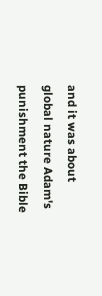and it was about global nature Adam's punishment the Bible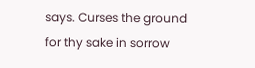says. Curses the ground for thy sake in sorrow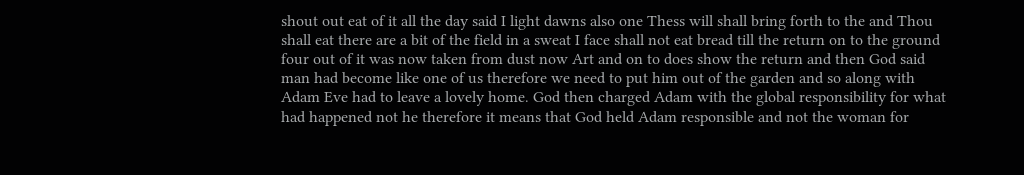shout out eat of it all the day said I light dawns also one Thess will shall bring forth to the and Thou shall eat there are a bit of the field in a sweat I face shall not eat bread till the return on to the ground four out of it was now taken from dust now Art and on to does show the return and then God said man had become like one of us therefore we need to put him out of the garden and so along with Adam Eve had to leave a lovely home. God then charged Adam with the global responsibility for what had happened not he therefore it means that God held Adam responsible and not the woman for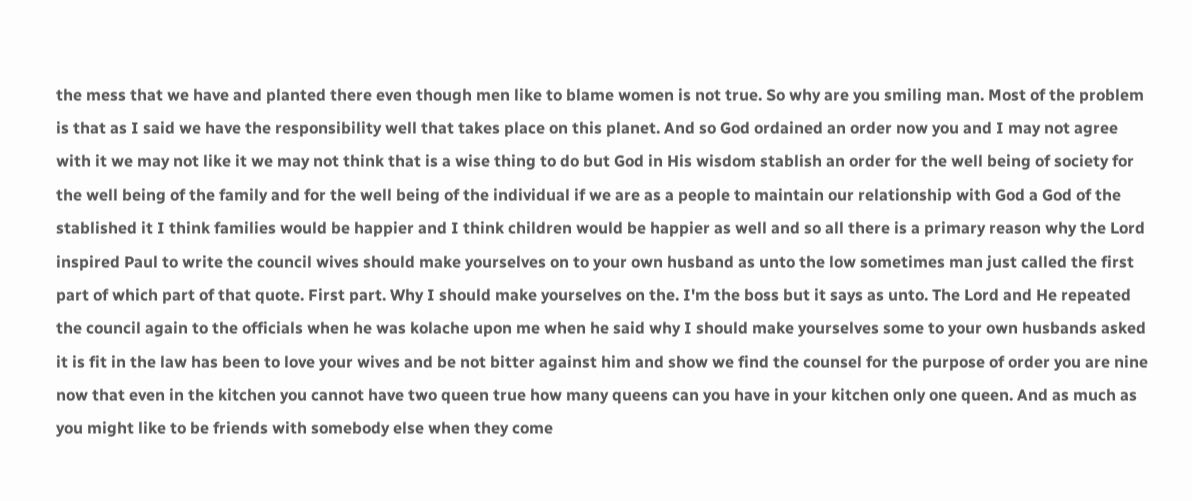the mess that we have and planted there even though men like to blame women is not true. So why are you smiling man. Most of the problem is that as I said we have the responsibility well that takes place on this planet. And so God ordained an order now you and I may not agree with it we may not like it we may not think that is a wise thing to do but God in His wisdom stablish an order for the well being of society for the well being of the family and for the well being of the individual if we are as a people to maintain our relationship with God a God of the stablished it I think families would be happier and I think children would be happier as well and so all there is a primary reason why the Lord inspired Paul to write the council wives should make yourselves on to your own husband as unto the low sometimes man just called the first part of which part of that quote. First part. Why I should make yourselves on the. I'm the boss but it says as unto. The Lord and He repeated the council again to the officials when he was kolache upon me when he said why I should make yourselves some to your own husbands asked it is fit in the law has been to love your wives and be not bitter against him and show we find the counsel for the purpose of order you are nine now that even in the kitchen you cannot have two queen true how many queens can you have in your kitchen only one queen. And as much as you might like to be friends with somebody else when they come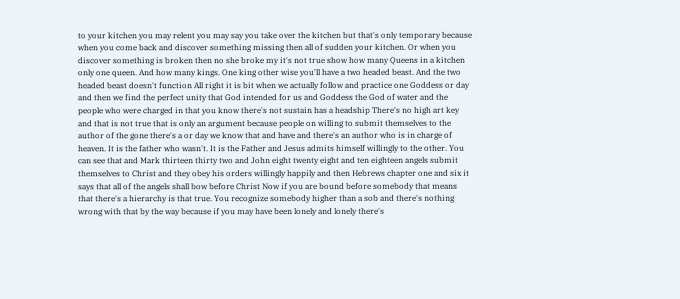to your kitchen you may relent you may say you take over the kitchen but that's only temporary because when you come back and discover something missing then all of sudden your kitchen. Or when you discover something is broken then no she broke my it's not true show how many Queens in a kitchen only one queen. And how many kings. One king other wise you'll have a two headed beast. And the two headed beast doesn't function All right it is bit when we actually follow and practice one Goddess or day and then we find the perfect unity that God intended for us and Goddess the God of water and the people who were charged in that you know there's not sustain has a headship There's no high art key and that is not true that is only an argument because people on willing to submit themselves to the author of the gone there's a or day we know that and have and there's an author who is in charge of heaven. It is the father who wasn't. It is the Father and Jesus admits himself willingly to the other. You can see that and Mark thirteen thirty two and John eight twenty eight and ten eighteen angels submit themselves to Christ and they obey his orders willingly happily and then Hebrews chapter one and six it says that all of the angels shall bow before Christ Now if you are bound before somebody that means that there's a hierarchy is that true. You recognize somebody higher than a sob and there's nothing wrong with that by the way because if you may have been lonely and lonely there's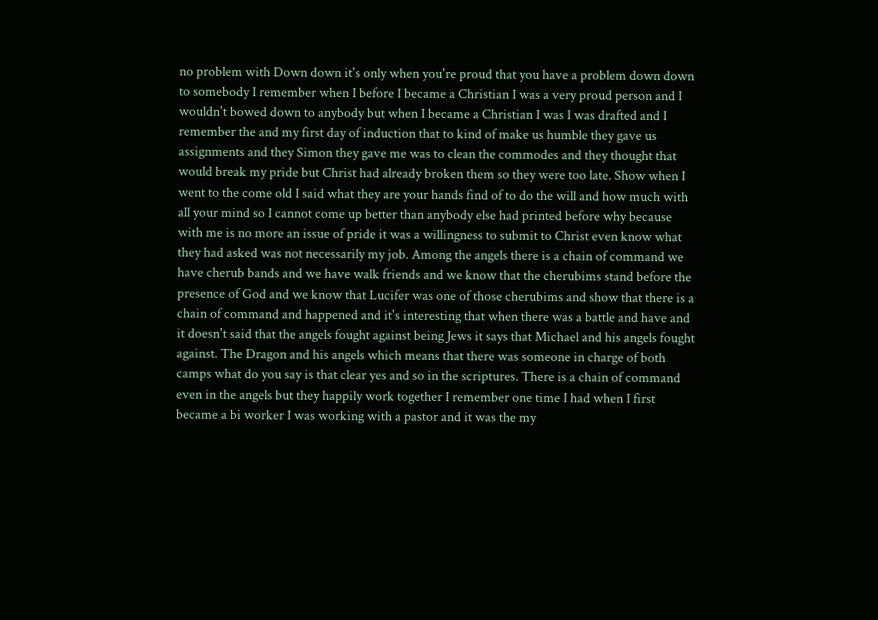no problem with Down down it's only when you're proud that you have a problem down down to somebody I remember when I before I became a Christian I was a very proud person and I wouldn't bowed down to anybody but when I became a Christian I was I was drafted and I remember the and my first day of induction that to kind of make us humble they gave us assignments and they Simon they gave me was to clean the commodes and they thought that would break my pride but Christ had already broken them so they were too late. Show when I went to the come old I said what they are your hands find of to do the will and how much with all your mind so I cannot come up better than anybody else had printed before why because with me is no more an issue of pride it was a willingness to submit to Christ even know what they had asked was not necessarily my job. Among the angels there is a chain of command we have cherub bands and we have walk friends and we know that the cherubims stand before the presence of God and we know that Lucifer was one of those cherubims and show that there is a chain of command and happened and it's interesting that when there was a battle and have and it doesn't said that the angels fought against being Jews it says that Michael and his angels fought against. The Dragon and his angels which means that there was someone in charge of both camps what do you say is that clear yes and so in the scriptures. There is a chain of command even in the angels but they happily work together I remember one time I had when I first became a bi worker I was working with a pastor and it was the my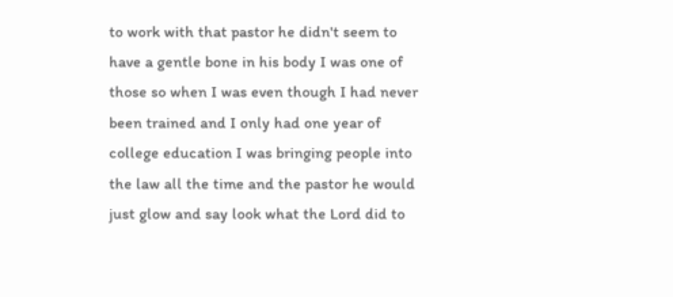to work with that pastor he didn't seem to have a gentle bone in his body I was one of those so when I was even though I had never been trained and I only had one year of college education I was bringing people into the law all the time and the pastor he would just glow and say look what the Lord did to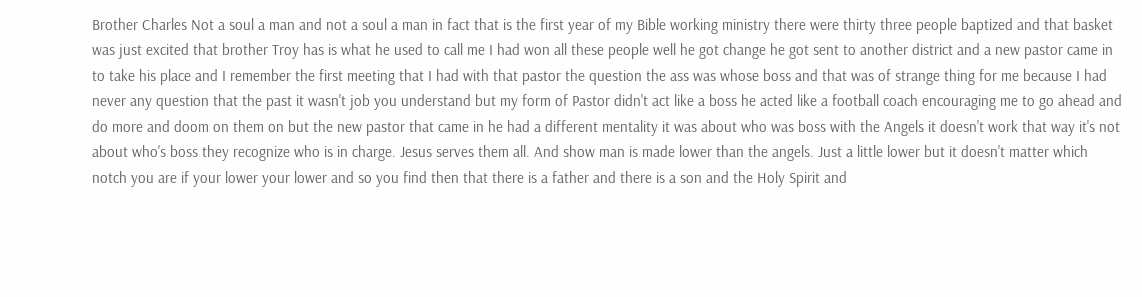Brother Charles Not a soul a man and not a soul a man in fact that is the first year of my Bible working ministry there were thirty three people baptized and that basket was just excited that brother Troy has is what he used to call me I had won all these people well he got change he got sent to another district and a new pastor came in to take his place and I remember the first meeting that I had with that pastor the question the ass was whose boss and that was of strange thing for me because I had never any question that the past it wasn't job you understand but my form of Pastor didn't act like a boss he acted like a football coach encouraging me to go ahead and do more and doom on them on but the new pastor that came in he had a different mentality it was about who was boss with the Angels it doesn't work that way it's not about who's boss they recognize who is in charge. Jesus serves them all. And show man is made lower than the angels. Just a little lower but it doesn't matter which notch you are if your lower your lower and so you find then that there is a father and there is a son and the Holy Spirit and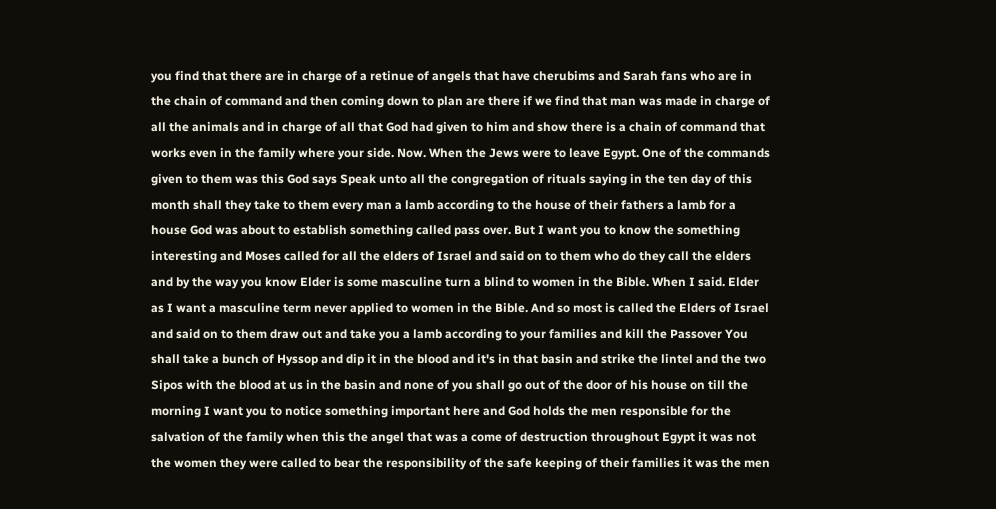you find that there are in charge of a retinue of angels that have cherubims and Sarah fans who are in the chain of command and then coming down to plan are there if we find that man was made in charge of all the animals and in charge of all that God had given to him and show there is a chain of command that works even in the family where your side. Now. When the Jews were to leave Egypt. One of the commands given to them was this God says Speak unto all the congregation of rituals saying in the ten day of this month shall they take to them every man a lamb according to the house of their fathers a lamb for a house God was about to establish something called pass over. But I want you to know the something interesting and Moses called for all the elders of Israel and said on to them who do they call the elders and by the way you know Elder is some masculine turn a blind to women in the Bible. When I said. Elder as I want a masculine term never applied to women in the Bible. And so most is called the Elders of Israel and said on to them draw out and take you a lamb according to your families and kill the Passover You shall take a bunch of Hyssop and dip it in the blood and it's in that basin and strike the lintel and the two Sipos with the blood at us in the basin and none of you shall go out of the door of his house on till the morning I want you to notice something important here and God holds the men responsible for the salvation of the family when this the angel that was a come of destruction throughout Egypt it was not the women they were called to bear the responsibility of the safe keeping of their families it was the men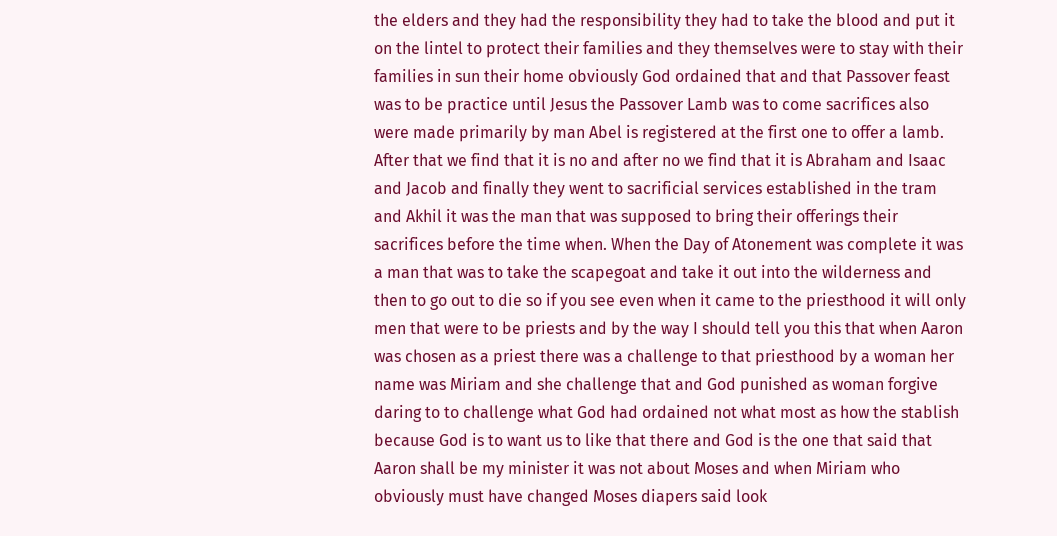the elders and they had the responsibility they had to take the blood and put it on the lintel to protect their families and they themselves were to stay with their families in sun their home obviously God ordained that and that Passover feast was to be practice until Jesus the Passover Lamb was to come sacrifices also were made primarily by man Abel is registered at the first one to offer a lamb. After that we find that it is no and after no we find that it is Abraham and Isaac and Jacob and finally they went to sacrificial services established in the tram and Akhil it was the man that was supposed to bring their offerings their sacrifices before the time when. When the Day of Atonement was complete it was a man that was to take the scapegoat and take it out into the wilderness and then to go out to die so if you see even when it came to the priesthood it will only men that were to be priests and by the way I should tell you this that when Aaron was chosen as a priest there was a challenge to that priesthood by a woman her name was Miriam and she challenge that and God punished as woman forgive daring to to challenge what God had ordained not what most as how the stablish because God is to want us to like that there and God is the one that said that Aaron shall be my minister it was not about Moses and when Miriam who obviously must have changed Moses diapers said look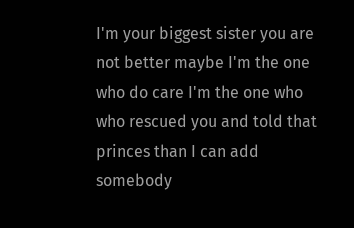I'm your biggest sister you are not better maybe I'm the one who do care I'm the one who who rescued you and told that princes than I can add somebody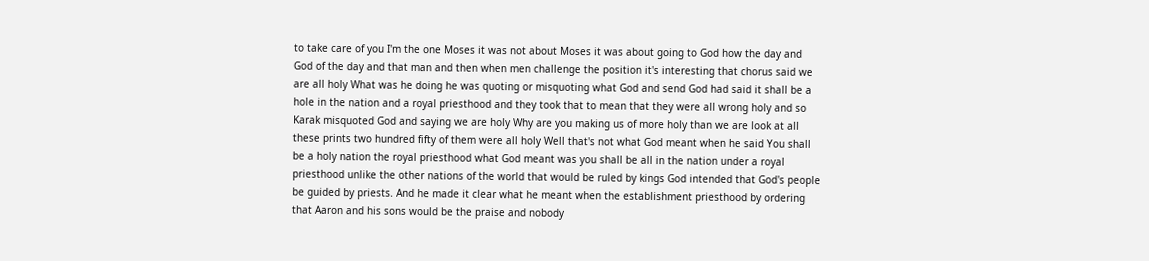to take care of you I'm the one Moses it was not about Moses it was about going to God how the day and God of the day and that man and then when men challenge the position it's interesting that chorus said we are all holy What was he doing he was quoting or misquoting what God and send God had said it shall be a hole in the nation and a royal priesthood and they took that to mean that they were all wrong holy and so Karak misquoted God and saying we are holy Why are you making us of more holy than we are look at all these prints two hundred fifty of them were all holy Well that's not what God meant when he said You shall be a holy nation the royal priesthood what God meant was you shall be all in the nation under a royal priesthood unlike the other nations of the world that would be ruled by kings God intended that God's people be guided by priests. And he made it clear what he meant when the establishment priesthood by ordering that Aaron and his sons would be the praise and nobody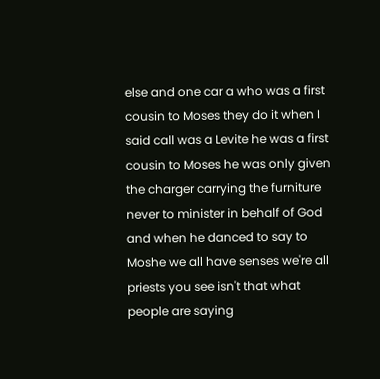else and one car a who was a first cousin to Moses they do it when I said call was a Levite he was a first cousin to Moses he was only given the charger carrying the furniture never to minister in behalf of God and when he danced to say to Moshe we all have senses we're all priests you see isn't that what people are saying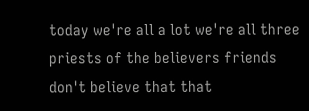today we're all a lot we're all three priests of the believers friends don't believe that that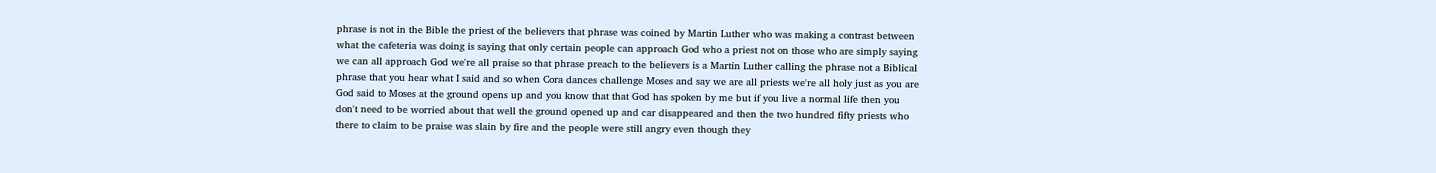phrase is not in the Bible the priest of the believers that phrase was coined by Martin Luther who was making a contrast between what the cafeteria was doing is saying that only certain people can approach God who a priest not on those who are simply saying we can all approach God we're all praise so that phrase preach to the believers is a Martin Luther calling the phrase not a Biblical phrase that you hear what I said and so when Cora dances challenge Moses and say we are all priests we're all holy just as you are God said to Moses at the ground opens up and you know that that God has spoken by me but if you live a normal life then you don't need to be worried about that well the ground opened up and car disappeared and then the two hundred fifty priests who there to claim to be praise was slain by fire and the people were still angry even though they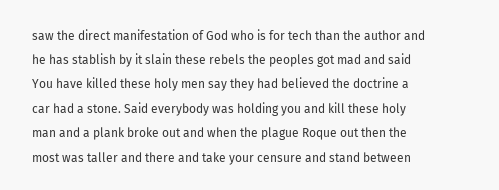saw the direct manifestation of God who is for tech than the author and he has stablish by it slain these rebels the peoples got mad and said You have killed these holy men say they had believed the doctrine a car had a stone. Said everybody was holding you and kill these holy man and a plank broke out and when the plague Roque out then the most was taller and there and take your censure and stand between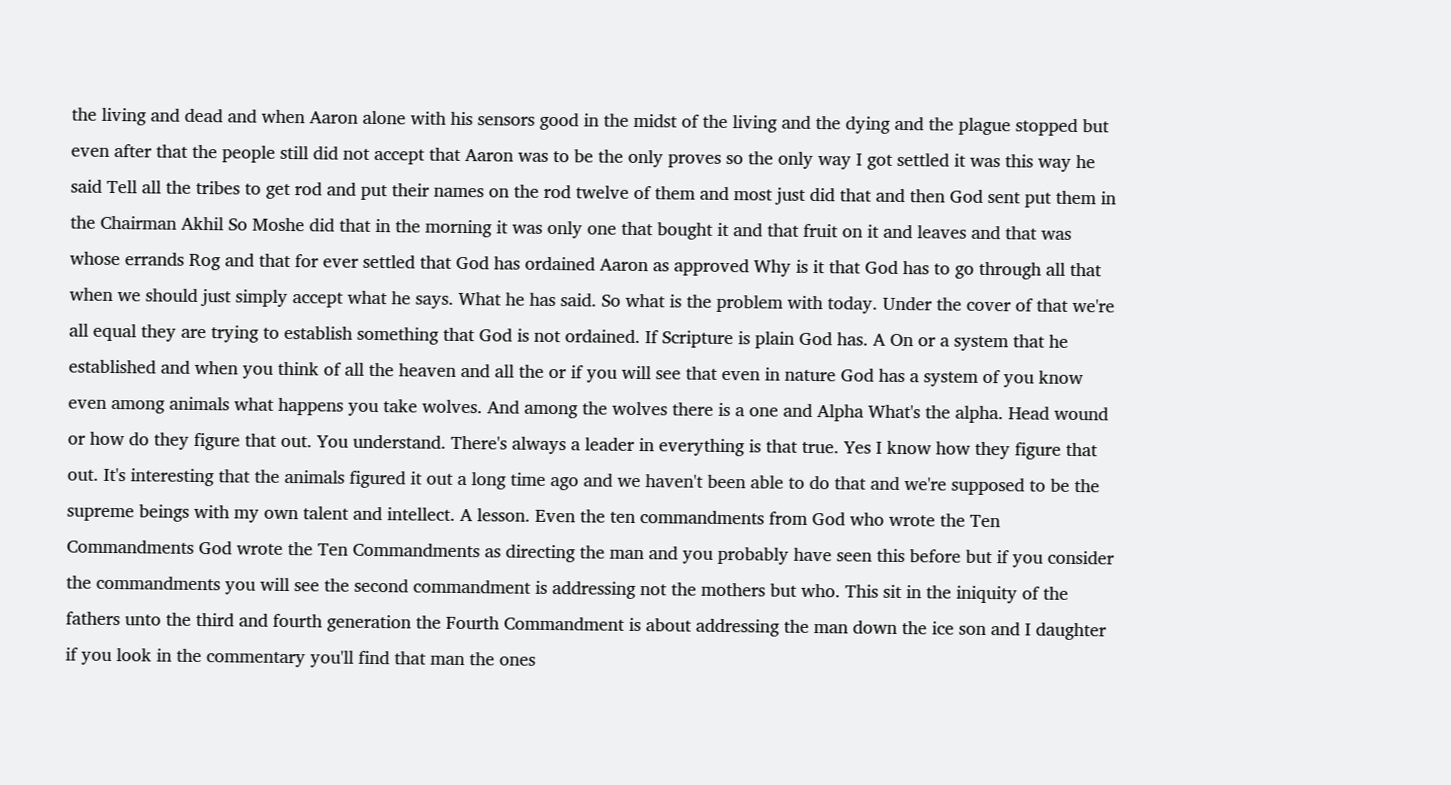the living and dead and when Aaron alone with his sensors good in the midst of the living and the dying and the plague stopped but even after that the people still did not accept that Aaron was to be the only proves so the only way I got settled it was this way he said Tell all the tribes to get rod and put their names on the rod twelve of them and most just did that and then God sent put them in the Chairman Akhil So Moshe did that in the morning it was only one that bought it and that fruit on it and leaves and that was whose errands Rog and that for ever settled that God has ordained Aaron as approved Why is it that God has to go through all that when we should just simply accept what he says. What he has said. So what is the problem with today. Under the cover of that we're all equal they are trying to establish something that God is not ordained. If Scripture is plain God has. A On or a system that he established and when you think of all the heaven and all the or if you will see that even in nature God has a system of you know even among animals what happens you take wolves. And among the wolves there is a one and Alpha What's the alpha. Head wound or how do they figure that out. You understand. There's always a leader in everything is that true. Yes I know how they figure that out. It's interesting that the animals figured it out a long time ago and we haven't been able to do that and we're supposed to be the supreme beings with my own talent and intellect. A lesson. Even the ten commandments from God who wrote the Ten Commandments God wrote the Ten Commandments as directing the man and you probably have seen this before but if you consider the commandments you will see the second commandment is addressing not the mothers but who. This sit in the iniquity of the fathers unto the third and fourth generation the Fourth Commandment is about addressing the man down the ice son and I daughter if you look in the commentary you'll find that man the ones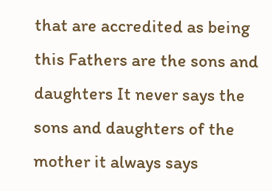that are accredited as being this Fathers are the sons and daughters It never says the sons and daughters of the mother it always says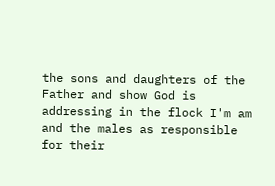the sons and daughters of the Father and show God is addressing in the flock I'm am and the males as responsible for their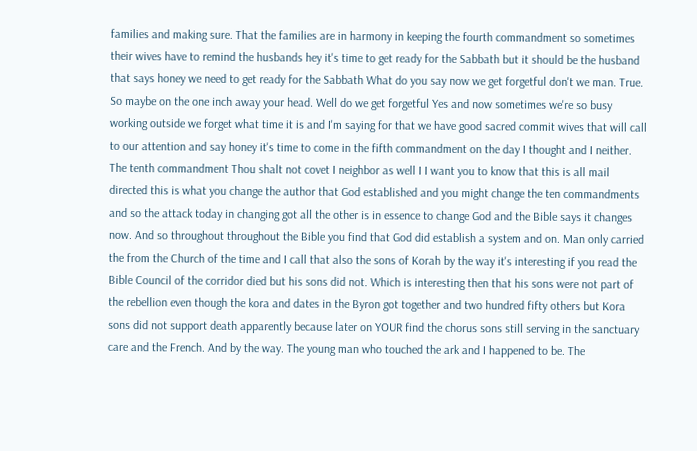families and making sure. That the families are in harmony in keeping the fourth commandment so sometimes their wives have to remind the husbands hey it's time to get ready for the Sabbath but it should be the husband that says honey we need to get ready for the Sabbath What do you say now we get forgetful don't we man. True. So maybe on the one inch away your head. Well do we get forgetful Yes and now sometimes we're so busy working outside we forget what time it is and I'm saying for that we have good sacred commit wives that will call to our attention and say honey it's time to come in the fifth commandment on the day I thought and I neither. The tenth commandment Thou shalt not covet I neighbor as well I I want you to know that this is all mail directed this is what you change the author that God established and you might change the ten commandments and so the attack today in changing got all the other is in essence to change God and the Bible says it changes now. And so throughout throughout the Bible you find that God did establish a system and on. Man only carried the from the Church of the time and I call that also the sons of Korah by the way it's interesting if you read the Bible Council of the corridor died but his sons did not. Which is interesting then that his sons were not part of the rebellion even though the kora and dates in the Byron got together and two hundred fifty others but Kora sons did not support death apparently because later on YOUR find the chorus sons still serving in the sanctuary care and the French. And by the way. The young man who touched the ark and I happened to be. The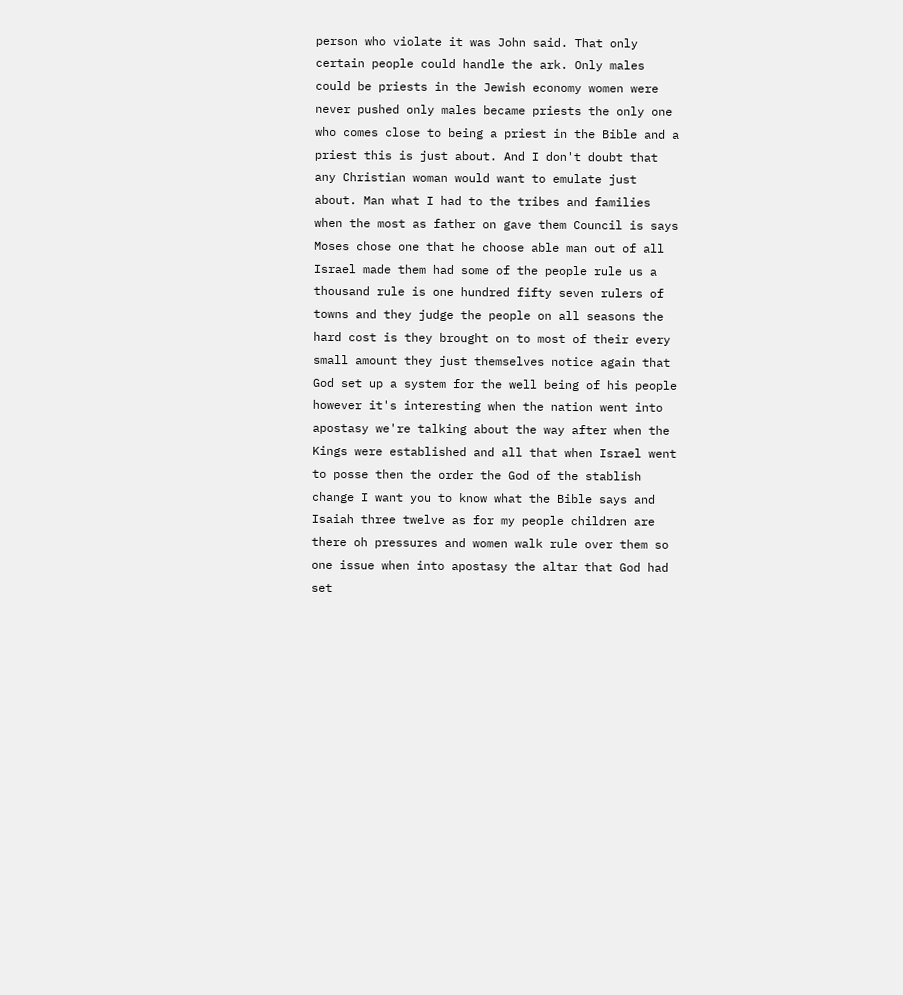person who violate it was John said. That only certain people could handle the ark. Only males could be priests in the Jewish economy women were never pushed only males became priests the only one who comes close to being a priest in the Bible and a priest this is just about. And I don't doubt that any Christian woman would want to emulate just about. Man what I had to the tribes and families when the most as father on gave them Council is says Moses chose one that he choose able man out of all Israel made them had some of the people rule us a thousand rule is one hundred fifty seven rulers of towns and they judge the people on all seasons the hard cost is they brought on to most of their every small amount they just themselves notice again that God set up a system for the well being of his people however it's interesting when the nation went into apostasy we're talking about the way after when the Kings were established and all that when Israel went to posse then the order the God of the stablish change I want you to know what the Bible says and Isaiah three twelve as for my people children are there oh pressures and women walk rule over them so one issue when into apostasy the altar that God had set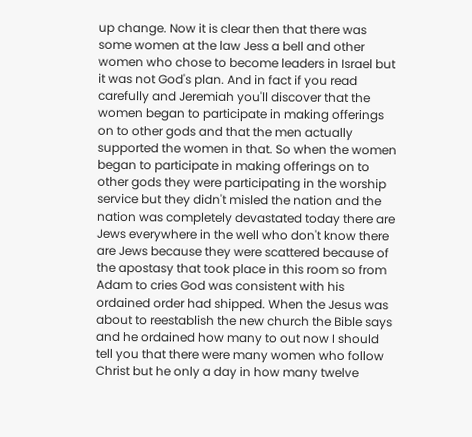up change. Now it is clear then that there was some women at the law Jess a bell and other women who chose to become leaders in Israel but it was not God's plan. And in fact if you read carefully and Jeremiah you'll discover that the women began to participate in making offerings on to other gods and that the men actually supported the women in that. So when the women began to participate in making offerings on to other gods they were participating in the worship service but they didn't misled the nation and the nation was completely devastated today there are Jews everywhere in the well who don't know there are Jews because they were scattered because of the apostasy that took place in this room so from Adam to cries God was consistent with his ordained order had shipped. When the Jesus was about to reestablish the new church the Bible says and he ordained how many to out now I should tell you that there were many women who follow Christ but he only a day in how many twelve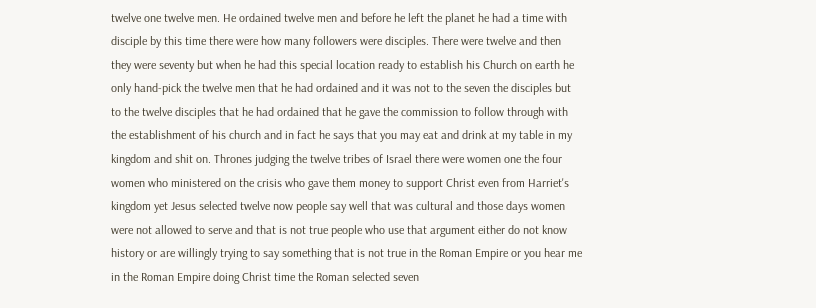twelve one twelve men. He ordained twelve men and before he left the planet he had a time with disciple by this time there were how many followers were disciples. There were twelve and then they were seventy but when he had this special location ready to establish his Church on earth he only hand-pick the twelve men that he had ordained and it was not to the seven the disciples but to the twelve disciples that he had ordained that he gave the commission to follow through with the establishment of his church and in fact he says that you may eat and drink at my table in my kingdom and shit on. Thrones judging the twelve tribes of Israel there were women one the four women who ministered on the crisis who gave them money to support Christ even from Harriet's kingdom yet Jesus selected twelve now people say well that was cultural and those days women were not allowed to serve and that is not true people who use that argument either do not know history or are willingly trying to say something that is not true in the Roman Empire or you hear me in the Roman Empire doing Christ time the Roman selected seven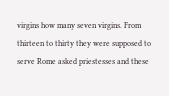virgins how many seven virgins. From thirteen to thirty they were supposed to serve Rome asked priestesses and these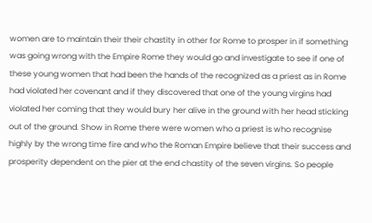women are to maintain their their chastity in other for Rome to prosper in if something was going wrong with the Empire Rome they would go and investigate to see if one of these young women that had been the hands of the recognized as a priest as in Rome had violated her covenant and if they discovered that one of the young virgins had violated her coming that they would bury her alive in the ground with her head sticking out of the ground. Show in Rome there were women who a priest is who recognise highly by the wrong time fire and who the Roman Empire believe that their success and prosperity dependent on the pier at the end chastity of the seven virgins. So people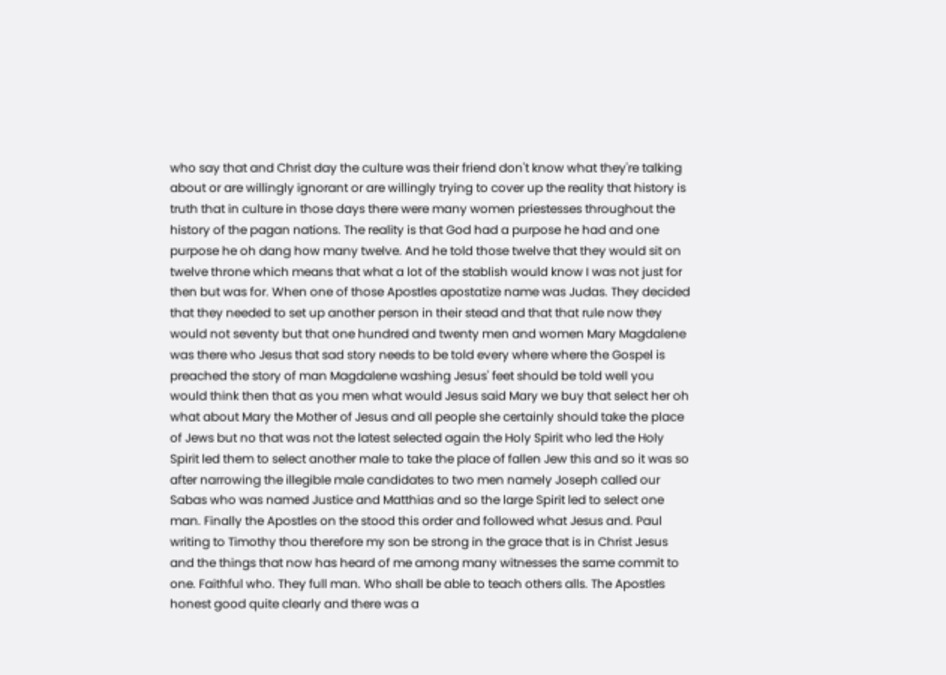who say that and Christ day the culture was their friend don't know what they're talking about or are willingly ignorant or are willingly trying to cover up the reality that history is truth that in culture in those days there were many women priestesses throughout the history of the pagan nations. The reality is that God had a purpose he had and one purpose he oh dang how many twelve. And he told those twelve that they would sit on twelve throne which means that what a lot of the stablish would know I was not just for then but was for. When one of those Apostles apostatize name was Judas. They decided that they needed to set up another person in their stead and that that rule now they would not seventy but that one hundred and twenty men and women Mary Magdalene was there who Jesus that sad story needs to be told every where where the Gospel is preached the story of man Magdalene washing Jesus' feet should be told well you would think then that as you men what would Jesus said Mary we buy that select her oh what about Mary the Mother of Jesus and all people she certainly should take the place of Jews but no that was not the latest selected again the Holy Spirit who led the Holy Spirit led them to select another male to take the place of fallen Jew this and so it was so after narrowing the illegible male candidates to two men namely Joseph called our Sabas who was named Justice and Matthias and so the large Spirit led to select one man. Finally the Apostles on the stood this order and followed what Jesus and. Paul writing to Timothy thou therefore my son be strong in the grace that is in Christ Jesus and the things that now has heard of me among many witnesses the same commit to one. Faithful who. They full man. Who shall be able to teach others alls. The Apostles honest good quite clearly and there was a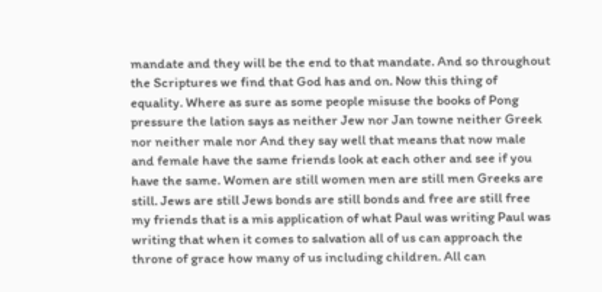mandate and they will be the end to that mandate. And so throughout the Scriptures we find that God has and on. Now this thing of equality. Where as sure as some people misuse the books of Pong pressure the lation says as neither Jew nor Jan towne neither Greek nor neither male nor And they say well that means that now male and female have the same friends look at each other and see if you have the same. Women are still women men are still men Greeks are still. Jews are still Jews bonds are still bonds and free are still free my friends that is a mis application of what Paul was writing Paul was writing that when it comes to salvation all of us can approach the throne of grace how many of us including children. All can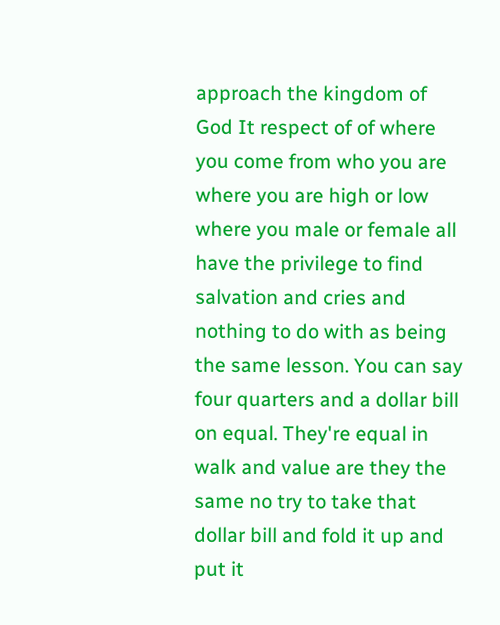approach the kingdom of God It respect of of where you come from who you are where you are high or low where you male or female all have the privilege to find salvation and cries and nothing to do with as being the same lesson. You can say four quarters and a dollar bill on equal. They're equal in walk and value are they the same no try to take that dollar bill and fold it up and put it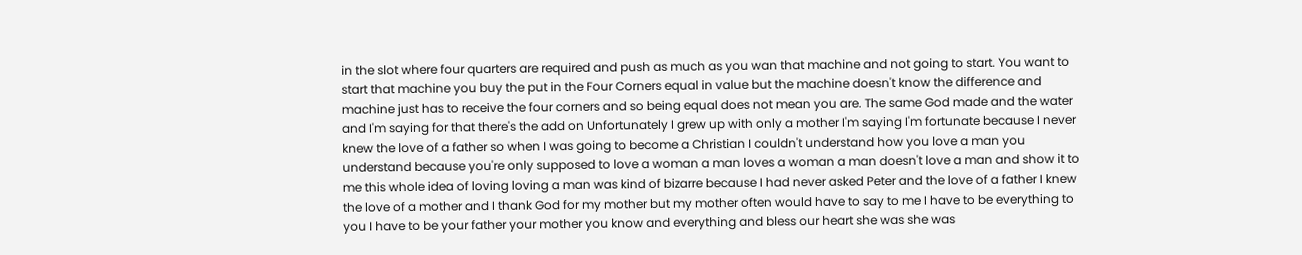in the slot where four quarters are required and push as much as you wan that machine and not going to start. You want to start that machine you buy the put in the Four Corners equal in value but the machine doesn't know the difference and machine just has to receive the four corners and so being equal does not mean you are. The same God made and the water and I'm saying for that there's the add on Unfortunately I grew up with only a mother I'm saying I'm fortunate because I never knew the love of a father so when I was going to become a Christian I couldn't understand how you love a man you understand because you're only supposed to love a woman a man loves a woman a man doesn't love a man and show it to me this whole idea of loving loving a man was kind of bizarre because I had never asked Peter and the love of a father I knew the love of a mother and I thank God for my mother but my mother often would have to say to me I have to be everything to you I have to be your father your mother you know and everything and bless our heart she was she was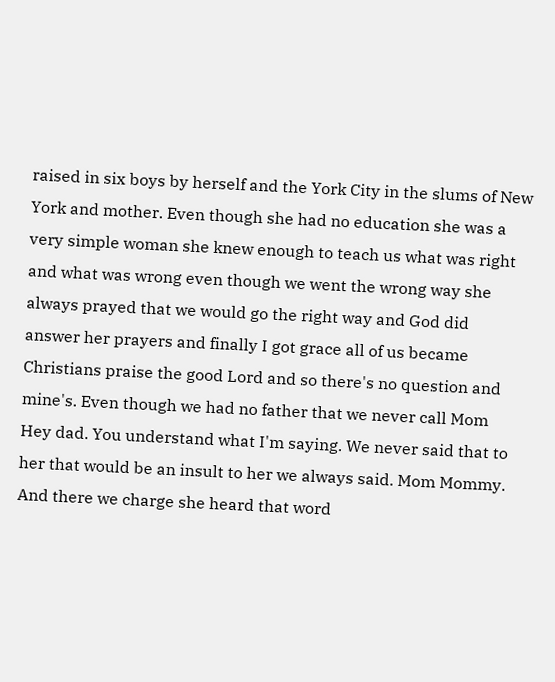raised in six boys by herself and the York City in the slums of New York and mother. Even though she had no education she was a very simple woman she knew enough to teach us what was right and what was wrong even though we went the wrong way she always prayed that we would go the right way and God did answer her prayers and finally I got grace all of us became Christians praise the good Lord and so there's no question and mine's. Even though we had no father that we never call Mom Hey dad. You understand what I'm saying. We never said that to her that would be an insult to her we always said. Mom Mommy. And there we charge she heard that word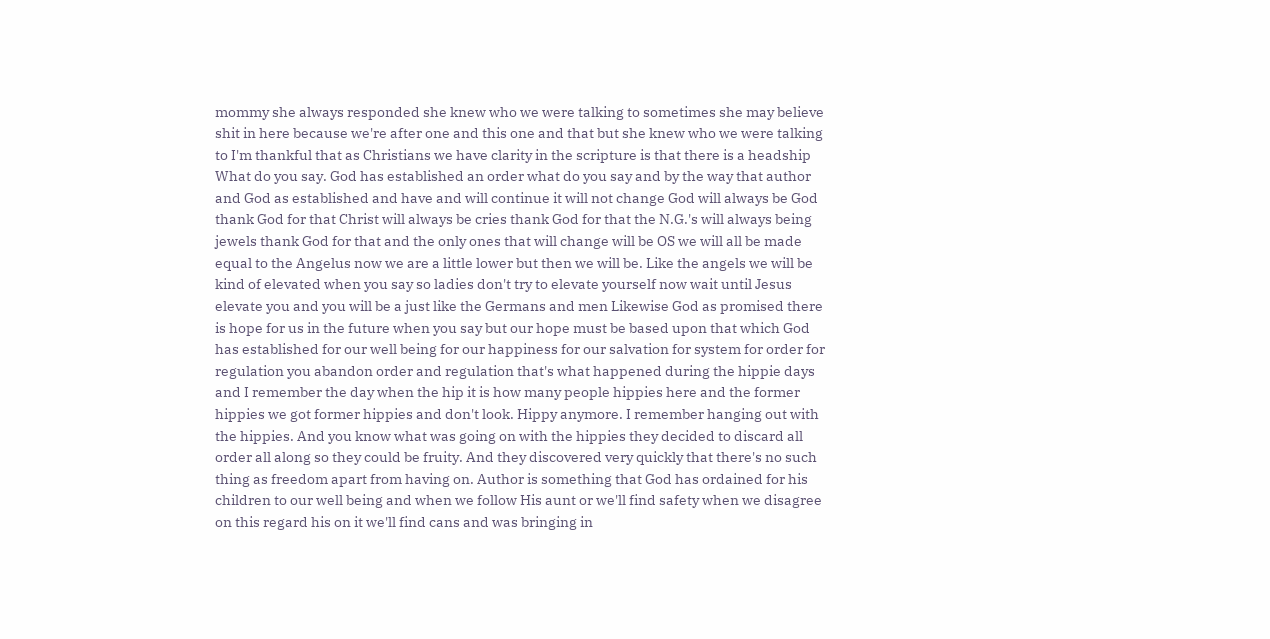mommy she always responded she knew who we were talking to sometimes she may believe shit in here because we're after one and this one and that but she knew who we were talking to I'm thankful that as Christians we have clarity in the scripture is that there is a headship What do you say. God has established an order what do you say and by the way that author and God as established and have and will continue it will not change God will always be God thank God for that Christ will always be cries thank God for that the N.G.'s will always being jewels thank God for that and the only ones that will change will be OS we will all be made equal to the Angelus now we are a little lower but then we will be. Like the angels we will be kind of elevated when you say so ladies don't try to elevate yourself now wait until Jesus elevate you and you will be a just like the Germans and men Likewise God as promised there is hope for us in the future when you say but our hope must be based upon that which God has established for our well being for our happiness for our salvation for system for order for regulation you abandon order and regulation that's what happened during the hippie days and I remember the day when the hip it is how many people hippies here and the former hippies we got former hippies and don't look. Hippy anymore. I remember hanging out with the hippies. And you know what was going on with the hippies they decided to discard all order all along so they could be fruity. And they discovered very quickly that there's no such thing as freedom apart from having on. Author is something that God has ordained for his children to our well being and when we follow His aunt or we'll find safety when we disagree on this regard his on it we'll find cans and was bringing in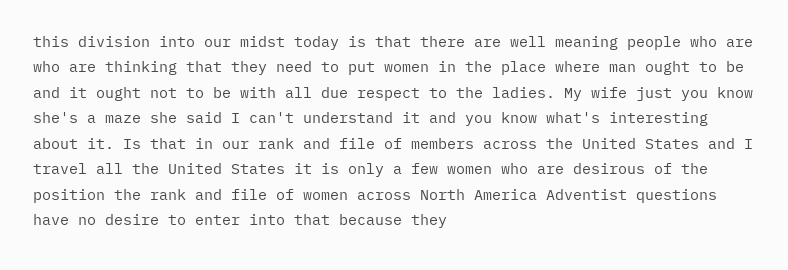this division into our midst today is that there are well meaning people who are who are thinking that they need to put women in the place where man ought to be and it ought not to be with all due respect to the ladies. My wife just you know she's a maze she said I can't understand it and you know what's interesting about it. Is that in our rank and file of members across the United States and I travel all the United States it is only a few women who are desirous of the position the rank and file of women across North America Adventist questions have no desire to enter into that because they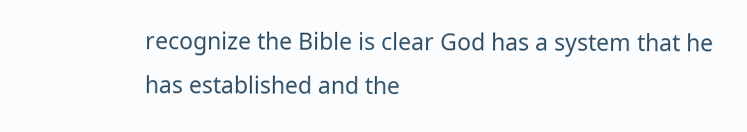recognize the Bible is clear God has a system that he has established and the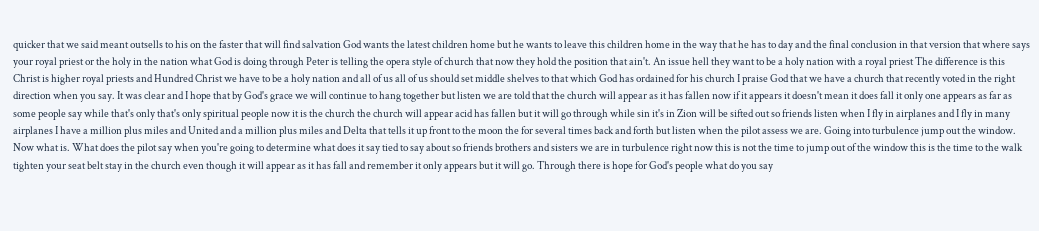quicker that we said meant outsells to his on the faster that will find salvation God wants the latest children home but he wants to leave this children home in the way that he has to day and the final conclusion in that version that where says your royal priest or the holy in the nation what God is doing through Peter is telling the opera style of church that now they hold the position that ain't. An issue hell they want to be a holy nation with a royal priest The difference is this Christ is higher royal priests and Hundred Christ we have to be a holy nation and all of us all of us should set middle shelves to that which God has ordained for his church I praise God that we have a church that recently voted in the right direction when you say. It was clear and I hope that by God's grace we will continue to hang together but listen we are told that the church will appear as it has fallen now if it appears it doesn't mean it does fall it only one appears as far as some people say while that's only that's only spiritual people now it is the church the church will appear acid has fallen but it will go through while sin it's in Zion will be sifted out so friends listen when I fly in airplanes and I fly in many airplanes I have a million plus miles and United and a million plus miles and Delta that tells it up front to the moon the for several times back and forth but listen when the pilot assess we are. Going into turbulence jump out the window. Now what is. What does the pilot say when you're going to determine what does it say tied to say about so friends brothers and sisters we are in turbulence right now this is not the time to jump out of the window this is the time to the walk tighten your seat belt stay in the church even though it will appear as it has fall and remember it only appears but it will go. Through there is hope for God's people what do you say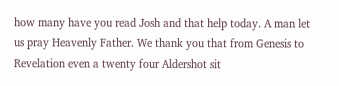how many have you read Josh and that help today. A man let us pray Heavenly Father. We thank you that from Genesis to Revelation even a twenty four Aldershot sit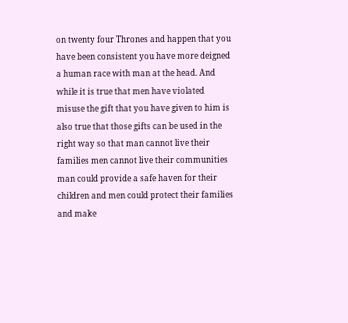on twenty four Thrones and happen that you have been consistent you have more deigned a human race with man at the head. And while it is true that men have violated misuse the gift that you have given to him is also true that those gifts can be used in the right way so that man cannot live their families men cannot live their communities man could provide a safe haven for their children and men could protect their families and make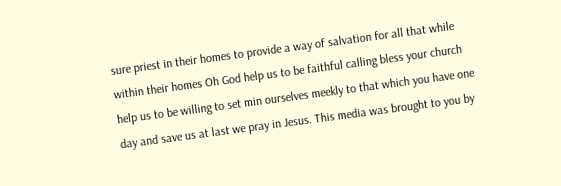sure priest in their homes to provide a way of salvation for all that while within their homes Oh God help us to be faithful calling bless your church help us to be willing to set min ourselves meekly to that which you have one day and save us at last we pray in Jesus. This media was brought to you by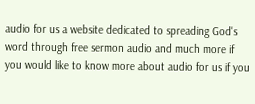audio for us a website dedicated to spreading God's word through free sermon audio and much more if you would like to know more about audio for us if you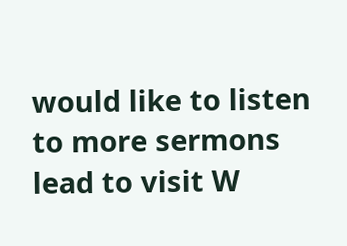would like to listen to more sermons lead to visit W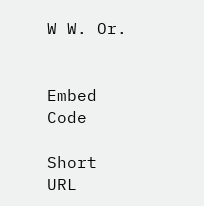W W. Or.


Embed Code

Short URL